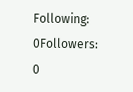Following: 0Followers: 0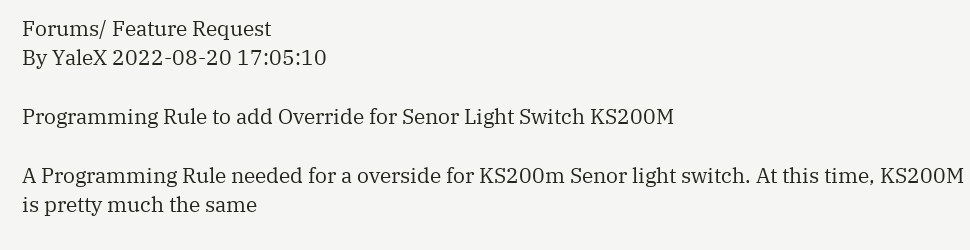Forums/ Feature Request
By YaleX 2022-08-20 17:05:10

Programming Rule to add Override for Senor Light Switch KS200M

A Programming Rule needed for a overside for KS200m Senor light switch. At this time, KS200M is pretty much the same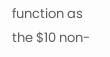function as the $10 non-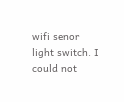wifi senor light switch. I could not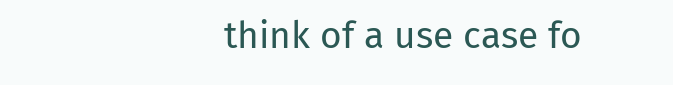think of a use case fo